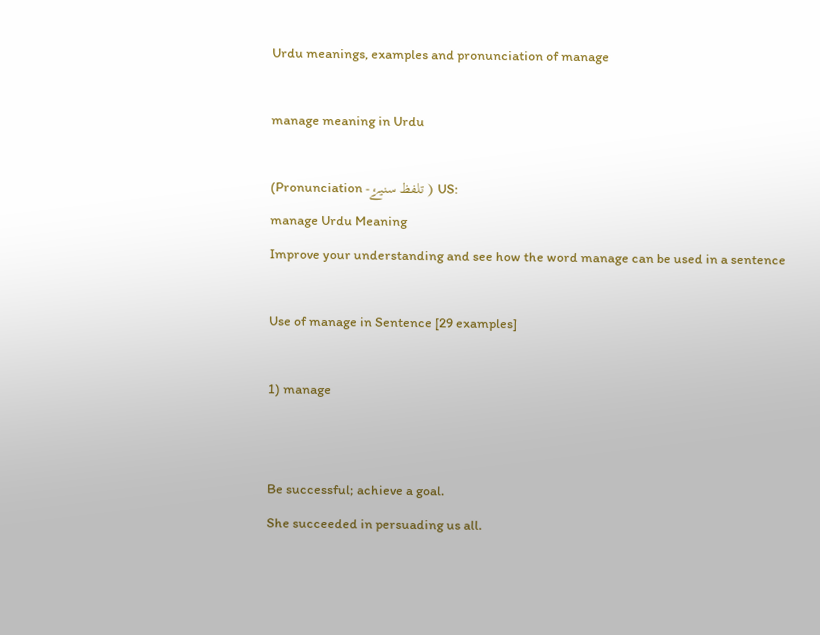Urdu meanings, examples and pronunciation of manage

manage meaning in Urdu

(Pronunciation -تلفظ سنیۓ ) US:
manage Urdu Meaning
Improve your understanding and see how the word manage can be used in a sentence

Use of manage in Sentence [29 examples]

1) manage


Be successful; achieve a goal.
She succeeded in persuading us all.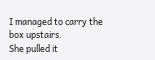I managed to carry the box upstairs.
She pulled it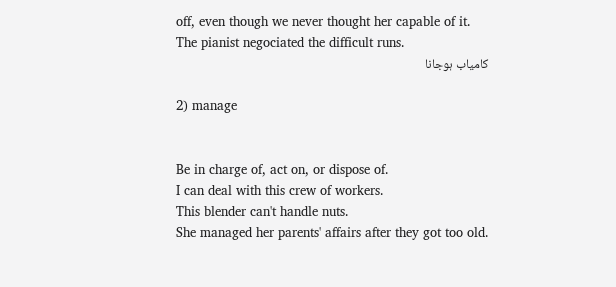off, even though we never thought her capable of it.
The pianist negociated the difficult runs.
کامیاب ہوجانا

2) manage


Be in charge of, act on, or dispose of.
I can deal with this crew of workers.
This blender can't handle nuts.
She managed her parents' affairs after they got too old.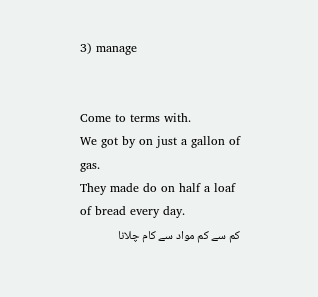3) manage


Come to terms with.
We got by on just a gallon of gas.
They made do on half a loaf of bread every day.
کم سے کم مواد سے کام چلانا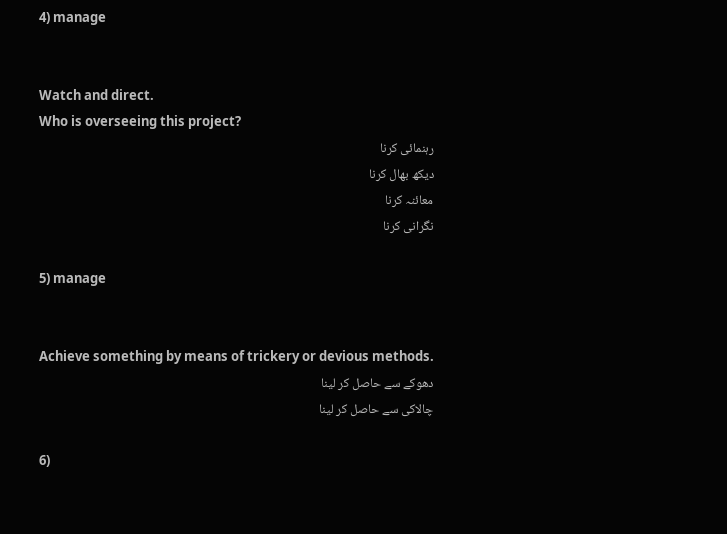4) manage


Watch and direct.
Who is overseeing this project?
رہنمائی کرنا
دیکھ بھال کرنا
معائنہ کرنا
نگرانی کرنا

5) manage


Achieve something by means of trickery or devious methods.
دھوکے سے حاصل کر لینا
چالاکی سے حاصل کر لینا

6)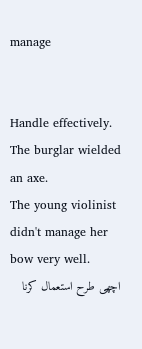manage


Handle effectively.
The burglar wielded an axe.
The young violinist didn't manage her bow very well.
اچھی طرح استعمال کرنا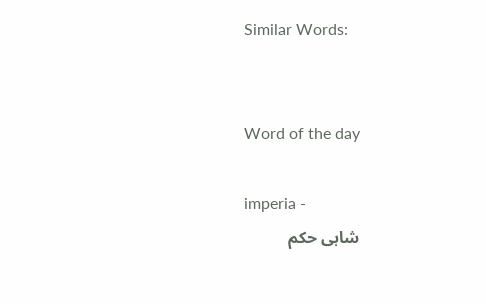Similar Words:


Word of the day

imperia -
شاہی حکم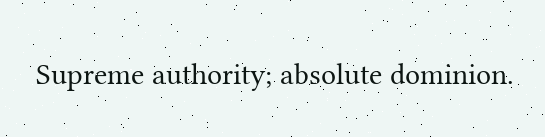Supreme authority; absolute dominion.